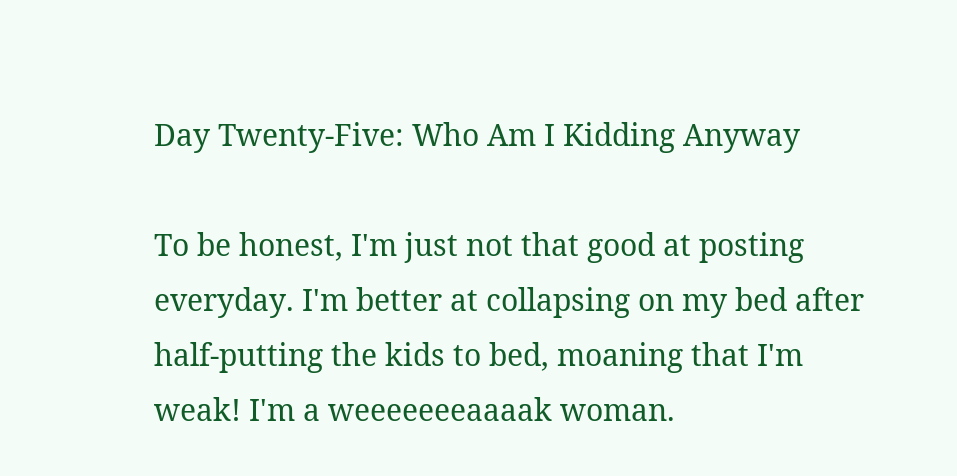Day Twenty-Five: Who Am I Kidding Anyway

To be honest, I'm just not that good at posting everyday. I'm better at collapsing on my bed after half-putting the kids to bed, moaning that I'm weak! I'm a weeeeeeeaaaak woman.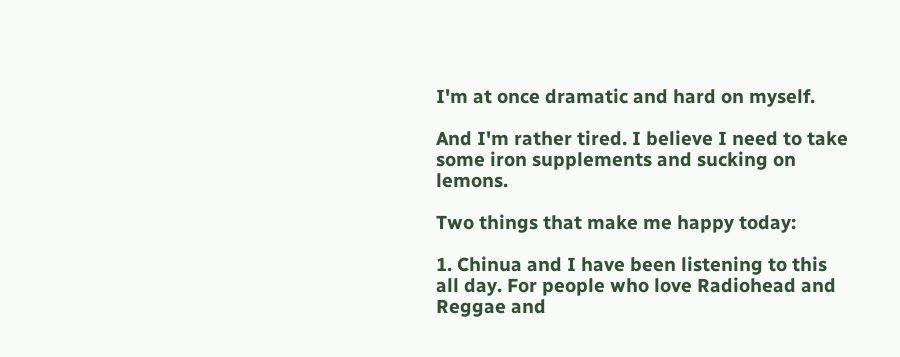I'm at once dramatic and hard on myself.

And I'm rather tired. I believe I need to take some iron supplements and sucking on lemons.

Two things that make me happy today:

1. Chinua and I have been listening to this all day. For people who love Radiohead and Reggae and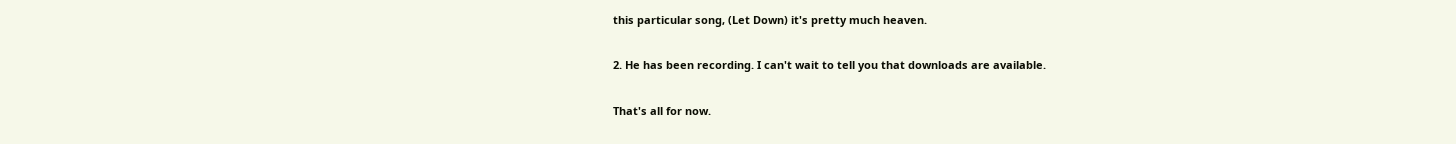this particular song, (Let Down) it's pretty much heaven.

2. He has been recording. I can't wait to tell you that downloads are available.

That's all for now.